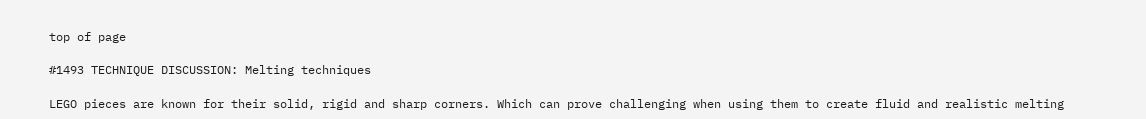top of page

#1493 TECHNIQUE DISCUSSION: Melting techniques

LEGO pieces are known for their solid, rigid and sharp corners. Which can prove challenging when using them to create fluid and realistic melting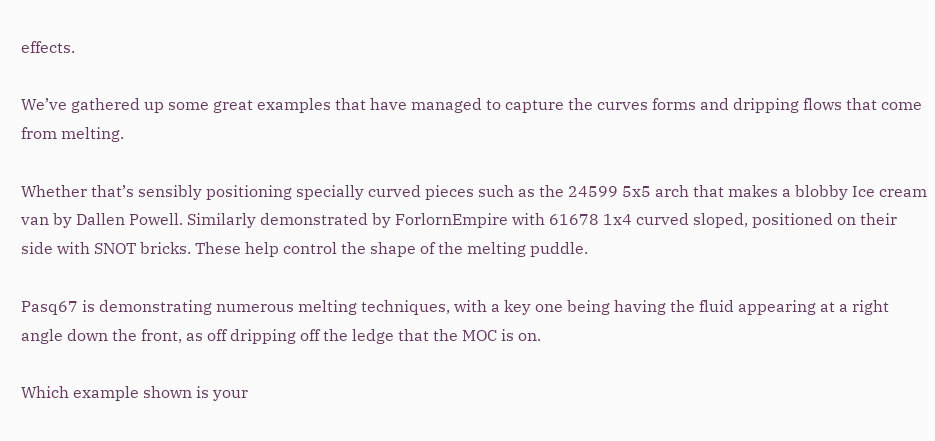effects.

We’ve gathered up some great examples that have managed to capture the curves forms and dripping flows that come from melting.

Whether that’s sensibly positioning specially curved pieces such as the 24599 5x5 arch that makes a blobby Ice cream van by Dallen Powell. Similarly demonstrated by ForlornEmpire with 61678 1x4 curved sloped, positioned on their side with SNOT bricks. These help control the shape of the melting puddle.

Pasq67 is demonstrating numerous melting techniques, with a key one being having the fluid appearing at a right angle down the front, as off dripping off the ledge that the MOC is on.

Which example shown is your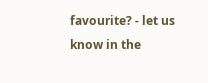favourite? - let us know in the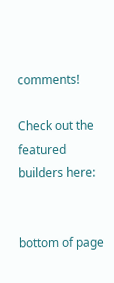comments!

Check out the featured builders here:


bottom of page